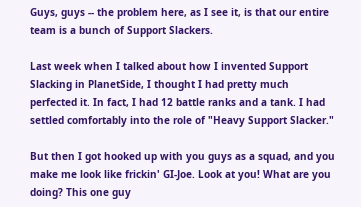Guys, guys -- the problem here, as I see it, is that our entire team is a bunch of Support Slackers.

Last week when I talked about how I invented Support Slacking in PlanetSide, I thought I had pretty much perfected it. In fact, I had 12 battle ranks and a tank. I had settled comfortably into the role of "Heavy Support Slacker."

But then I got hooked up with you guys as a squad, and you make me look like frickin' GI-Joe. Look at you! What are you doing? This one guy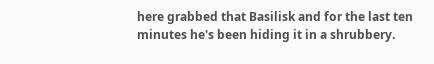here grabbed that Basilisk and for the last ten minutes he's been hiding it in a shrubbery.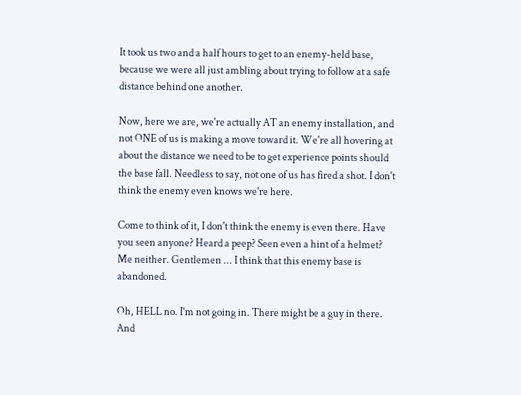It took us two and a half hours to get to an enemy-held base, because we were all just ambling about trying to follow at a safe distance behind one another.

Now, here we are, we're actually AT an enemy installation, and not ONE of us is making a move toward it. We're all hovering at about the distance we need to be to get experience points should the base fall. Needless to say, not one of us has fired a shot. I don't think the enemy even knows we're here.

Come to think of it, I don't think the enemy is even there. Have you seen anyone? Heard a peep? Seen even a hint of a helmet? Me neither. Gentlemen ... I think that this enemy base is abandoned.

Oh, HELL no. I'm not going in. There might be a guy in there. And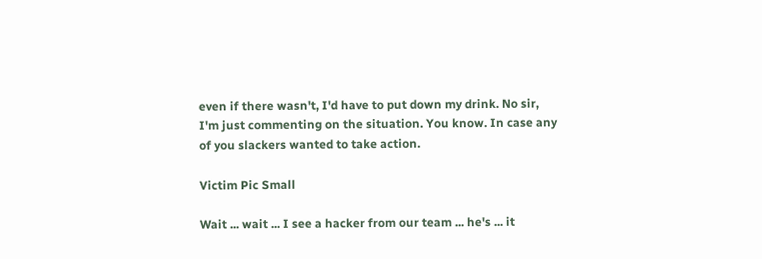even if there wasn't, I'd have to put down my drink. No sir, I'm just commenting on the situation. You know. In case any of you slackers wanted to take action.

Victim Pic Small

Wait ... wait ... I see a hacker from our team ... he's ... it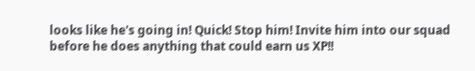looks like he's going in! Quick! Stop him! Invite him into our squad before he does anything that could earn us XP!!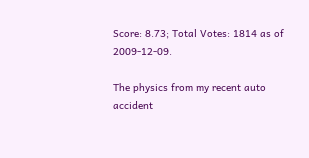Score: 8.73; Total Votes: 1814 as of 2009-12-09.

The physics from my recent auto accident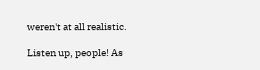weren't at all realistic.

Listen up, people! As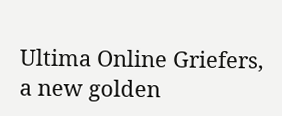Ultima Online Griefers, a new golden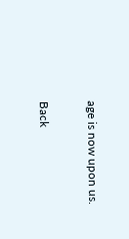age is now upon us.

Back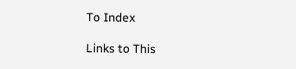To Index

Links to This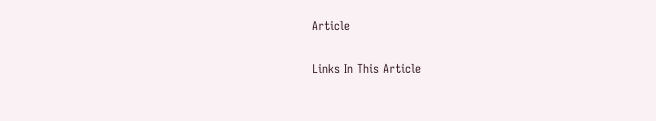Article

Links In This Article